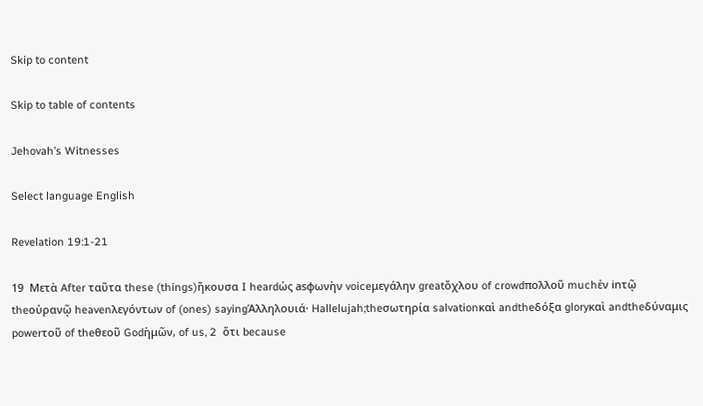Skip to content

Skip to table of contents

Jehovah’s Witnesses

Select language English

Revelation 19:1-21

19  Μετὰ After ταῦτα these (things)ἤκουσα I heardὡς asφωνὴν voiceμεγάλην greatὄχλου of crowdπολλοῦ muchἐν inτῷ theοὐρανῷ heavenλεγόντων of (ones) sayingἉλληλουιά· Hallelujah;theσωτηρία salvationκαὶ andtheδόξα gloryκαὶ andtheδύναμις powerτοῦ of theθεοῦ Godἡμῶν, of us, 2  ὅτι because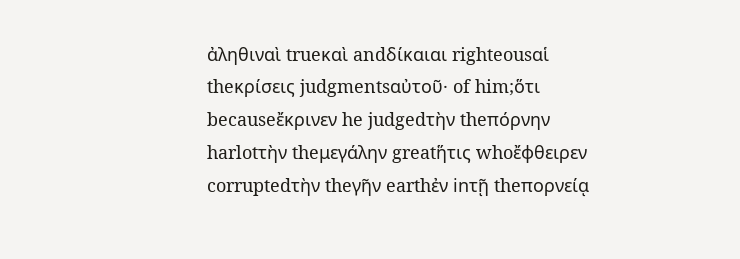ἀληθιναὶ trueκαὶ andδίκαιαι righteousαἱ theκρίσεις judgmentsαὐτοῦ· of him;ὅτι becauseἔκρινεν he judgedτὴν theπόρνην harlotτὴν theμεγάλην greatἥτις whoἔφθειρεν corruptedτὴν theγῆν earthἐν inτῇ theπορνείᾳ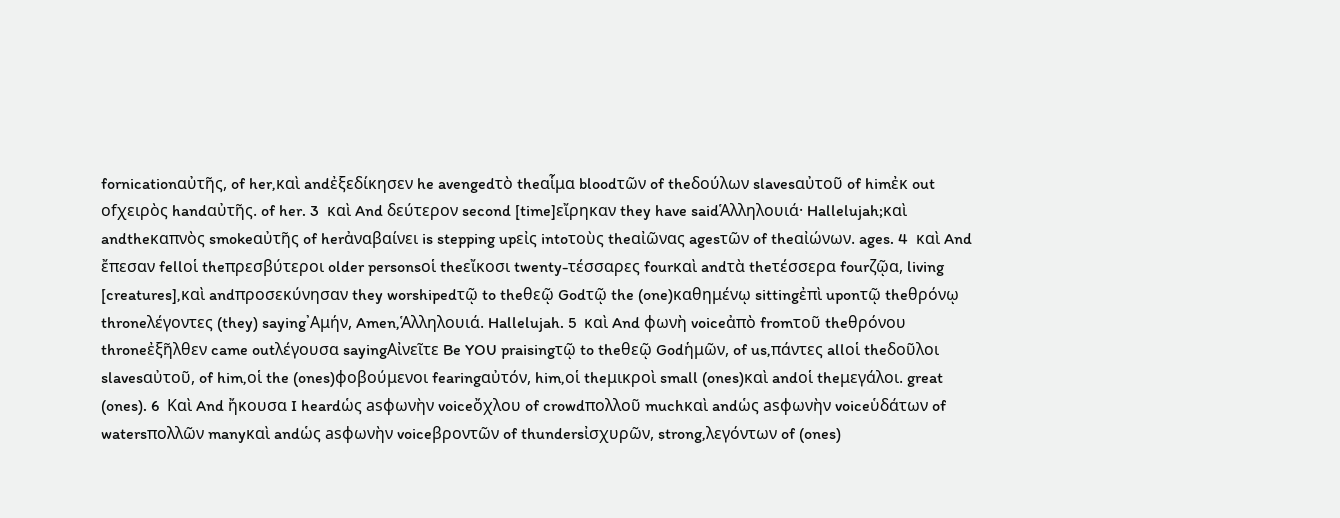fornicationαὐτῆς, of her,καὶ andἐξεδίκησεν he avengedτὸ theαἷμα bloodτῶν of theδούλων slavesαὐτοῦ of himἐκ out ofχειρὸς handαὐτῆς. of her. 3  καὶ And δεύτερον second [time]εἴρηκαν they have saidἉλληλουιά· Hallelujah;καὶ andtheκαπνὸς smokeαὐτῆς of herἀναβαίνει is stepping upεἰς intoτοὺς theαἰῶνας agesτῶν of theαἰώνων. ages. 4  καὶ And ἔπεσαν fellοἱ theπρεσβύτεροι older personsοἱ theεἴκοσι twenty-τέσσαρες fourκαὶ andτὰ theτέσσερα fourζῷα, living [creatures],καὶ andπροσεκύνησαν they worshipedτῷ to theθεῷ Godτῷ the (one)καθημένῳ sittingἐπὶ uponτῷ theθρόνῳ throneλέγοντες (they) saying᾿Αμήν, Amen,Ἁλληλουιά. Hallelujah. 5  καὶ And φωνὴ voiceἀπὸ fromτοῦ theθρόνου throneἐξῆλθεν came outλέγουσα sayingΑἰνεῖτε Be YOU praisingτῷ to theθεῷ Godἡμῶν, of us,πάντες allοἱ theδοῦλοι slavesαὐτοῦ, of him,οἱ the (ones)φοβούμενοι fearingαὐτόν, him,οἱ theμικροὶ small (ones)καὶ andοἱ theμεγάλοι. great (ones). 6  Καὶ And ἤκουσα I heardὡς asφωνὴν voiceὄχλου of crowdπολλοῦ muchκαὶ andὡς asφωνὴν voiceὑδάτων of watersπολλῶν manyκαὶ andὡς asφωνὴν voiceβροντῶν of thundersἰσχυρῶν, strong,λεγόντων of (ones)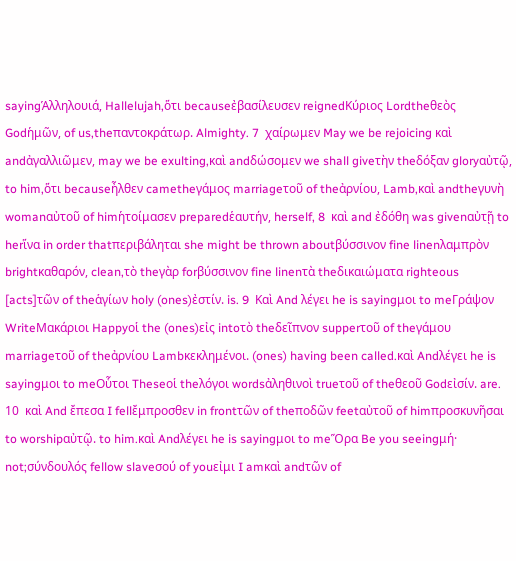sayingἉλληλουιά, Hallelujah,ὅτι becauseἐβασίλευσεν reignedΚύριος Lordtheθεὸς Godἡμῶν, of us,theπαντοκράτωρ. Almighty. 7  χαίρωμεν May we be rejoicing καὶ andἀγαλλιῶμεν, may we be exulting,καὶ andδώσομεν we shall giveτὴν theδόξαν gloryαὐτῷ, to him,ὅτι becauseἦλθεν cametheγάμος marriageτοῦ of theἀρνίου, Lamb,καὶ andtheγυνὴ womanαὐτοῦ of himἡτοίμασεν preparedἑαυτήν, herself, 8  καὶ and ἐδόθη was givenαὐτῇ to herἵνα in order thatπεριβάληται she might be thrown aboutβύσσινον fine linenλαμπρὸν brightκαθαρόν, clean,τὸ theγὰρ forβύσσινον fine linenτὰ theδικαιώματα righteous [acts]τῶν of theἁγίων holy (ones)ἐστίν. is. 9  Καὶ And λέγει he is sayingμοι to meΓράψον WriteΜακάριοι Happyοἱ the (ones)εἰς intoτὸ theδεῖπνον supperτοῦ of theγάμου marriageτοῦ of theἀρνίου Lambκεκλημένοι. (ones) having been called.καὶ Andλέγει he is sayingμοι to meΟὗτοι Theseοἱ theλόγοι wordsἀληθινοὶ trueτοῦ of theθεοῦ Godεἰσίν. are. 10  καὶ And ἔπεσα I fellἔμπροσθεν in frontτῶν of theποδῶν feetαὐτοῦ of himπροσκυνῆσαι to worshipαὐτῷ. to him.καὶ Andλέγει he is sayingμοι to meὍρα Be you seeingμή· not;σύνδουλός fellow slaveσού of youεἰμι I amκαὶ andτῶν of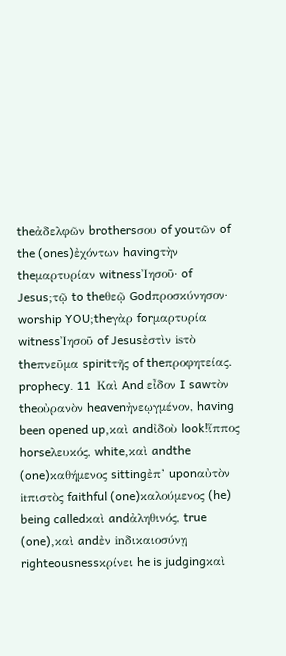theἀδελφῶν brothersσου of youτῶν of the (ones)ἐχόντων havingτὴν theμαρτυρίαν witnessἸησοῦ· of Jesus;τῷ to theθεῷ Godπροσκύνησον· worship YOU;theγὰρ forμαρτυρία witnessἸησοῦ of Jesusἐστὶν isτὸ theπνεῦμα spiritτῆς of theπροφητείας. prophecy. 11  Καὶ And εἶδον I sawτὸν theοὐρανὸν heavenἠνεῳγμένον, having been opened up,καὶ andἰδοὺ look!ἵππος horseλευκός, white,καὶ andthe (one)καθήμενος sittingἐπ’ uponαὐτὸν itπιστὸς faithful (one)καλούμενος (he) being calledκαὶ andἀληθινός, true (one),καὶ andἐν inδικαιοσύνῃ righteousnessκρίνει he is judgingκαὶ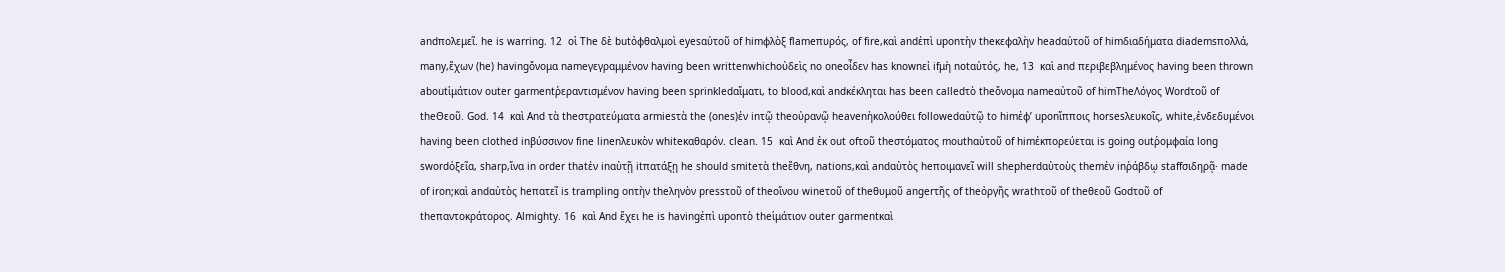andπολεμεῖ. he is warring. 12  οἱ The δὲ butὀφθαλμοὶ eyesαὐτοῦ of himφλὸξ flameπυρός, of fire,καὶ andἐπὶ uponτὴν theκεφαλὴν headαὐτοῦ of himδιαδήματα diademsπολλά, many,ἔχων (he) havingὄνομα nameγεγραμμένον having been writtenwhichοὐδεὶς no oneοἶδεν has knownεἰ ifμὴ notαὐτός, he, 13  καὶ and περιβεβλημένος having been thrown aboutἱμάτιον outer garmentῥεραντισμένον having been sprinkledαἵματι, to blood,καὶ andκέκληται has been calledτὸ theὄνομα nameαὐτοῦ of himTheΛόγος Wordτοῦ of theΘεοῦ. God. 14  καὶ And τὰ theστρατεύματα armiesτὰ the (ones)ἐν inτῷ theοὐρανῷ heavenἠκολούθει followedαὐτῷ to himἐφ’ uponἵπποις horsesλευκοῖς, white,ἐνδεδυμένοι having been clothed inβύσσινον fine linenλευκὸν whiteκαθαρόν. clean. 15  καὶ And ἐκ out ofτοῦ theστόματος mouthαὐτοῦ of himἐκπορεύεται is going outῥομφαία long swordὀξεῖα, sharp,ἵνα in order thatἐν inαὐτῇ itπατάξῃ he should smiteτὰ theἔθνη, nations,καὶ andαὐτὸς heποιμανεῖ will shepherdαὐτοὺς themἐν inῥάβδῳ staffσιδηρᾷ· made of iron;καὶ andαὐτὸς heπατεῖ is trampling onτὴν theληνὸν pressτοῦ of theοἴνου wineτοῦ of theθυμοῦ angerτῆς of theὀργῆς wrathτοῦ of theθεοῦ Godτοῦ of theπαντοκράτορος. Almighty. 16  καὶ And ἔχει he is havingἐπὶ uponτὸ theἱμάτιον outer garmentκαὶ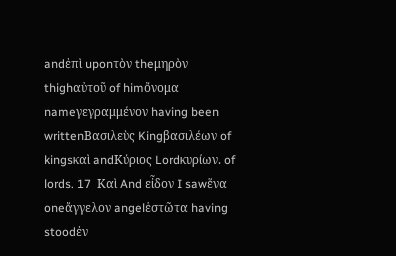andἐπὶ uponτὸν theμηρὸν thighαὐτοῦ of himὄνομα nameγεγραμμένον having been writtenΒασιλεὺς Kingβασιλέων of kingsκαὶ andΚύριος Lordκυρίων. of lords. 17  Καὶ And εἶδον I sawἕνα oneἄγγελον angelἑστῶτα having stoodἐν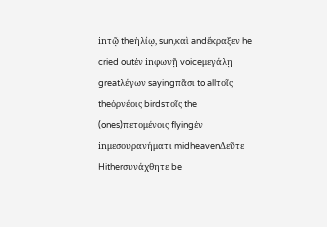inτῷ theἡλίῳ, sun,καὶ andἔκραξεν he cried outἐν inφωνῇ voiceμεγάλῃ greatλέγων sayingπᾶσι to allτοῖς theὀρνέοις birdsτοῖς the (ones)πετομένοις flyingἐν inμεσουρανήματι midheavenΔεῦτε Hitherσυνάχθητε be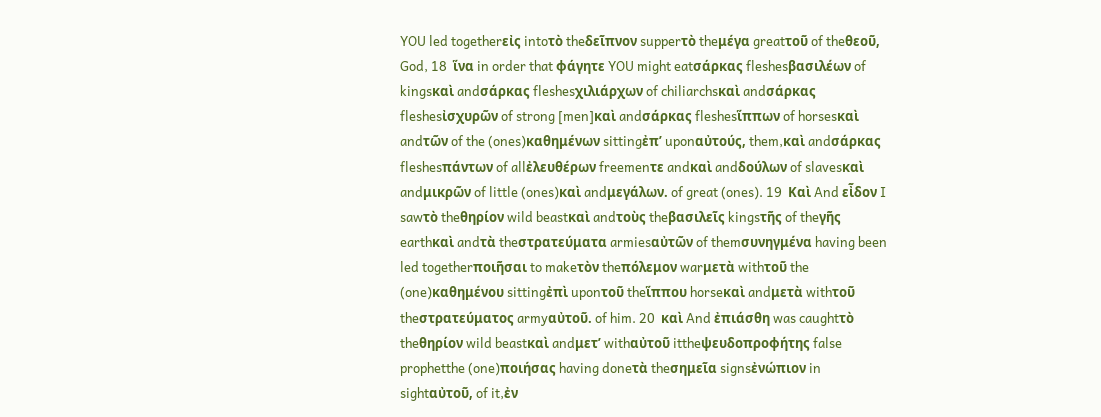YOU led togetherεἰς intoτὸ theδεῖπνον supperτὸ theμέγα greatτοῦ of theθεοῦ, God, 18  ἵνα in order that φάγητε YOU might eatσάρκας fleshesβασιλέων of kingsκαὶ andσάρκας fleshesχιλιάρχων of chiliarchsκαὶ andσάρκας fleshesἰσχυρῶν of strong [men]καὶ andσάρκας fleshesἵππων of horsesκαὶ andτῶν of the (ones)καθημένων sittingἐπ’ uponαὐτούς, them,καὶ andσάρκας fleshesπάντων of allἐλευθέρων freemenτε andκαὶ andδούλων of slavesκαὶ andμικρῶν of little (ones)καὶ andμεγάλων. of great (ones). 19  Καὶ And εἶδον I sawτὸ theθηρίον wild beastκαὶ andτοὺς theβασιλεῖς kingsτῆς of theγῆς earthκαὶ andτὰ theστρατεύματα armiesαὐτῶν of themσυνηγμένα having been led togetherποιῆσαι to makeτὸν theπόλεμον warμετὰ withτοῦ the (one)καθημένου sittingἐπὶ uponτοῦ theἵππου horseκαὶ andμετὰ withτοῦ theστρατεύματος armyαὐτοῦ. of him. 20  καὶ And ἐπιάσθη was caughtτὸ theθηρίον wild beastκαὶ andμετ’ withαὐτοῦ ittheψευδοπροφήτης false prophetthe (one)ποιήσας having doneτὰ theσημεῖα signsἐνώπιον in sightαὐτοῦ, of it,ἐν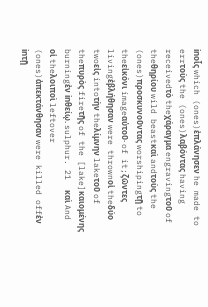inοἷς which (ones)ἐπλάνησεν he made to errτοὺς the (ones)λαβόντας having receivedτὸ theχάραγμα engravingτοῦ of theθηρίου wild beastκαὶ andτοὺς the (ones)προσκυνοῦντας worshipingτῇ to theεἰκόνι imageαὐτοῦ· of it;ζῶντες livingἐβλήθησαν were thrownοἱ theδύο twoεἰς intoτὴν theλίμνην lakeτοῦ of theπυρὸς fireτῆς of the [lake]καιομένης burningἐν inθείῳ. sulphur. 21  καὶ And οἱ theλοιποὶ leftover (ones)ἀπεκτάνθησαν were killed offἐν inτῇ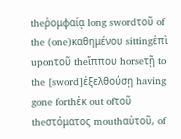theῥομφαίᾳ long swordτοῦ of the (one)καθημένου sittingἐπὶ uponτοῦ theἵππου horseτῇ to the [sword]ἐξελθούσῃ having gone forthἐκ out ofτοῦ theστόματος mouthαὐτοῦ, of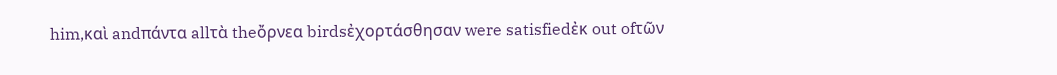him,καὶ andπάντα allτὰ theὄρνεα birdsἐχορτάσθησαν were satisfiedἐκ out ofτῶν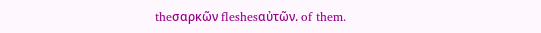theσαρκῶν fleshesαὐτῶν. of them.